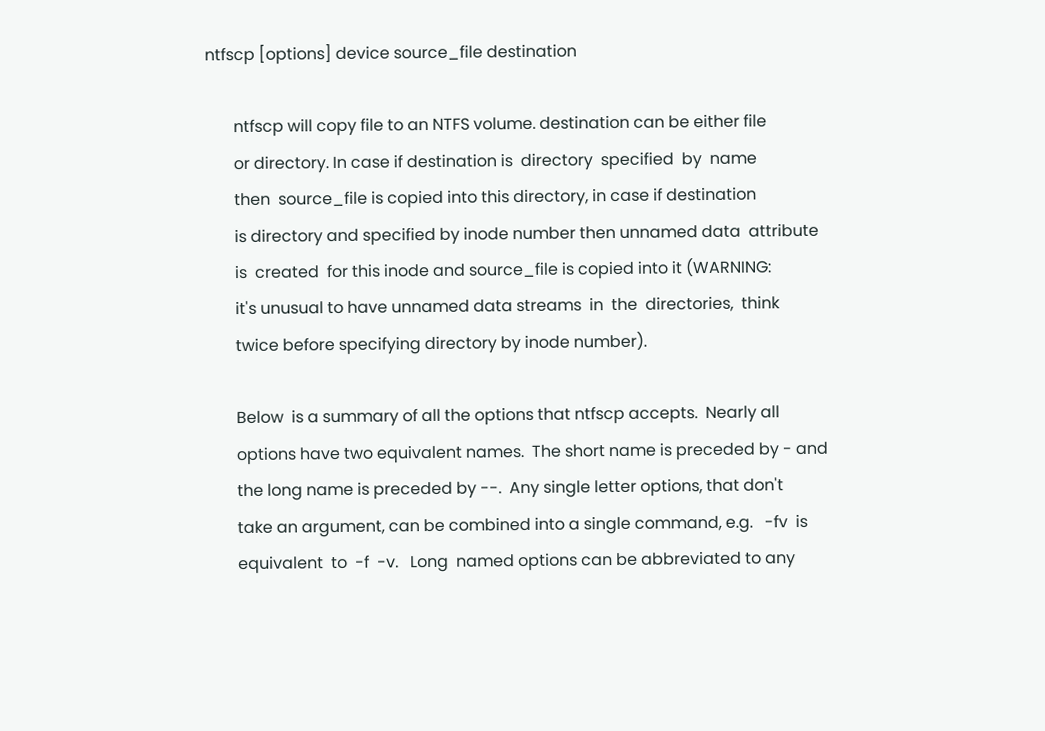ntfscp [options] device source_file destination

       ntfscp will copy file to an NTFS volume. destination can be either file
       or directory. In case if destination is  directory  specified  by  name
       then  source_file is copied into this directory, in case if destination
       is directory and specified by inode number then unnamed data  attribute
       is  created  for this inode and source_file is copied into it (WARNING:
       it's unusual to have unnamed data streams  in  the  directories,  think
       twice before specifying directory by inode number).

       Below  is a summary of all the options that ntfscp accepts.  Nearly all
       options have two equivalent names.  The short name is preceded by - and
       the long name is preceded by --.  Any single letter options, that don't
       take an argument, can be combined into a single command, e.g.   -fv  is
       equivalent  to  -f  -v.   Long  named options can be abbreviated to any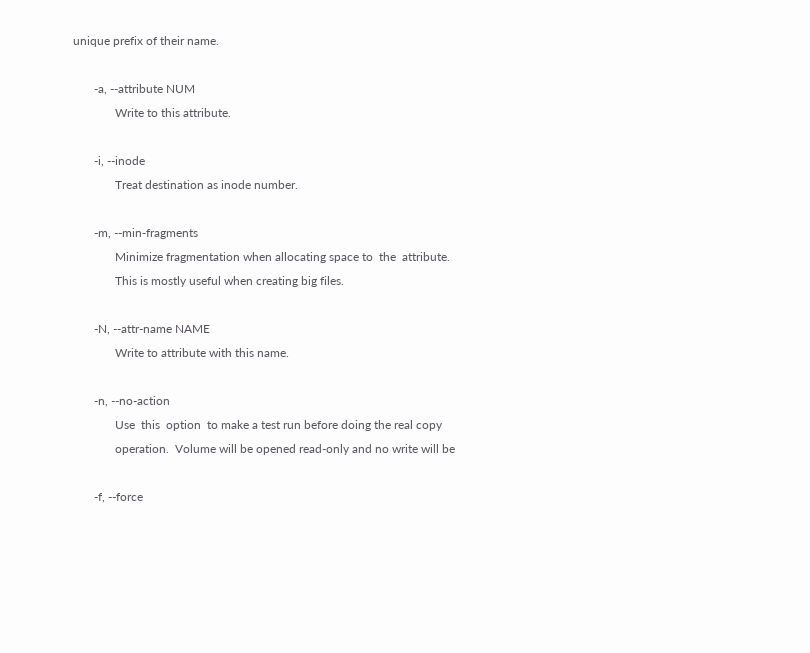unique prefix of their name.

       -a, --attribute NUM
              Write to this attribute.

       -i, --inode
              Treat destination as inode number.

       -m, --min-fragments
              Minimize fragmentation when allocating space to  the  attribute.
              This is mostly useful when creating big files.

       -N, --attr-name NAME
              Write to attribute with this name.

       -n, --no-action
              Use  this  option  to make a test run before doing the real copy
              operation.  Volume will be opened read-only and no write will be

       -f, --force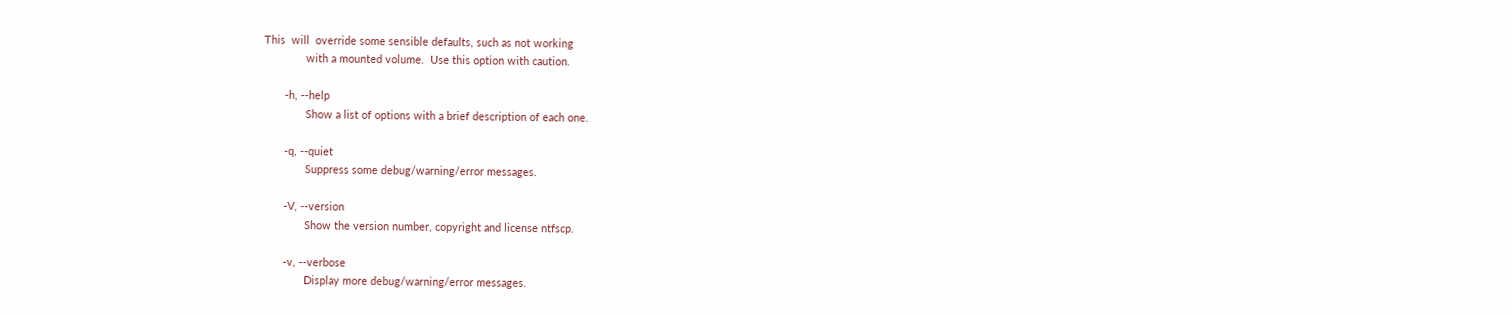This  will  override some sensible defaults, such as not working
              with a mounted volume.  Use this option with caution.

       -h, --help
              Show a list of options with a brief description of each one.

       -q, --quiet
              Suppress some debug/warning/error messages.

       -V, --version
              Show the version number, copyright and license ntfscp.

       -v, --verbose
              Display more debug/warning/error messages.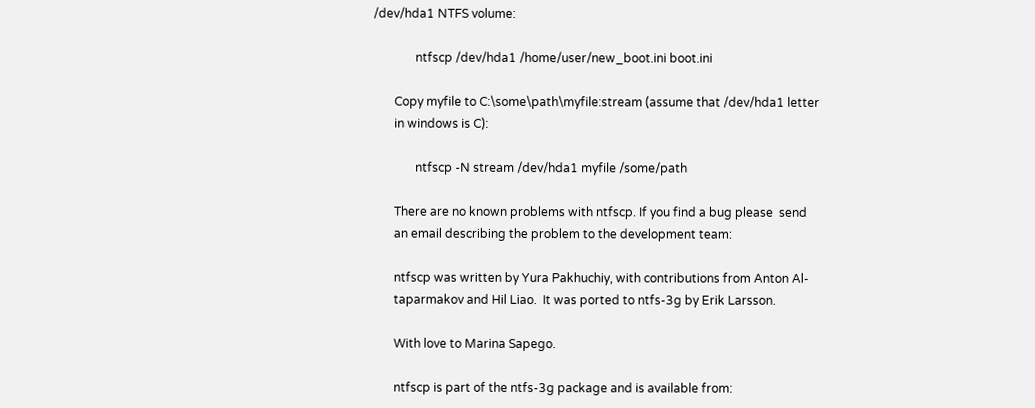/dev/hda1 NTFS volume:

              ntfscp /dev/hda1 /home/user/new_boot.ini boot.ini

       Copy myfile to C:\some\path\myfile:stream (assume that /dev/hda1 letter
       in windows is C):

              ntfscp -N stream /dev/hda1 myfile /some/path

       There are no known problems with ntfscp. If you find a bug please  send
       an email describing the problem to the development team:

       ntfscp was written by Yura Pakhuchiy, with contributions from Anton Al-
       taparmakov and Hil Liao.  It was ported to ntfs-3g by Erik Larsson.

       With love to Marina Sapego.

       ntfscp is part of the ntfs-3g package and is available from: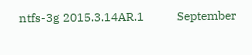ntfs-3g 2015.3.14AR.1           September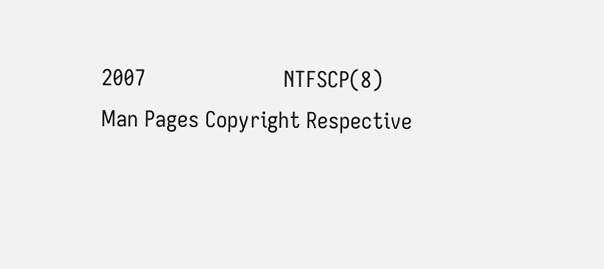2007                       NTFSCP(8)
Man Pages Copyright Respective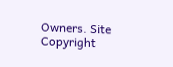Owners. Site Copyright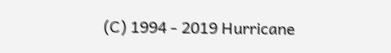(C) 1994 - 2019 Hurricane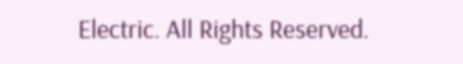Electric. All Rights Reserved.